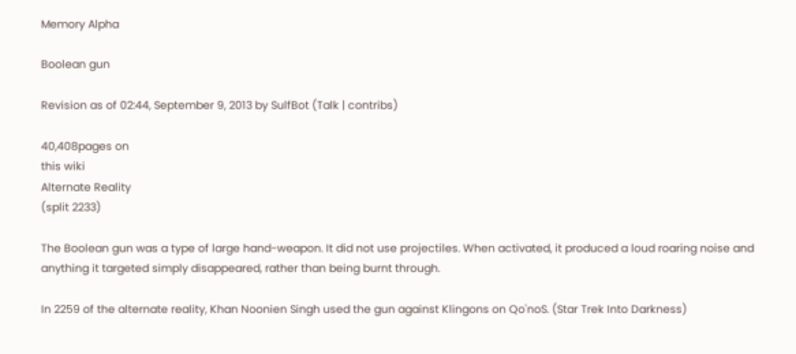Memory Alpha

Boolean gun

Revision as of 02:44, September 9, 2013 by SulfBot (Talk | contribs)

40,408pages on
this wiki
Alternate Reality
(split 2233)

The Boolean gun was a type of large hand-weapon. It did not use projectiles. When activated, it produced a loud roaring noise and anything it targeted simply disappeared, rather than being burnt through.

In 2259 of the alternate reality, Khan Noonien Singh used the gun against Klingons on Qo'noS. (Star Trek Into Darkness)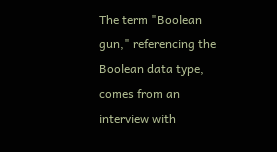The term "Boolean gun," referencing the Boolean data type, comes from an interview with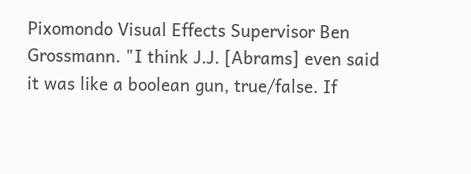Pixomondo Visual Effects Supervisor Ben Grossmann. "I think J.J. [Abrams] even said it was like a boolean gun, true/false. If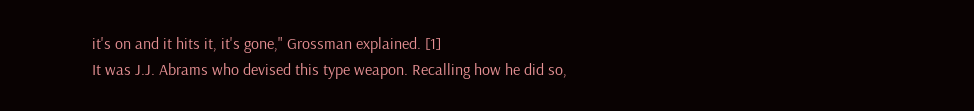it's on and it hits it, it's gone," Grossman explained. [1]
It was J.J. Abrams who devised this type weapon. Recalling how he did so,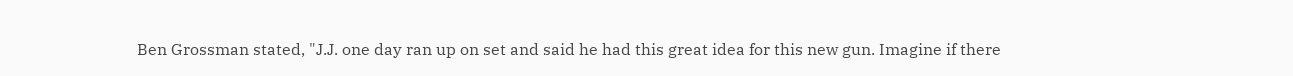Ben Grossman stated, "J.J. one day ran up on set and said he had this great idea for this new gun. Imagine if there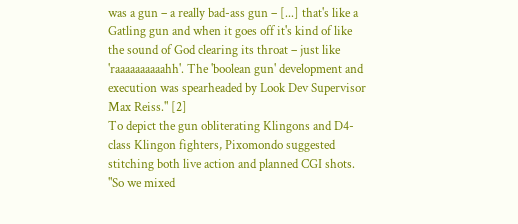was a gun – a really bad-ass gun – [...] that's like a Gatling gun and when it goes off it's kind of like the sound of God clearing its throat – just like 'raaaaaaaaaahh'. The 'boolean gun' development and execution was spearheaded by Look Dev Supervisor Max Reiss." [2]
To depict the gun obliterating Klingons and D4-class Klingon fighters, Pixomondo suggested stitching both live action and planned CGI shots. "So we mixed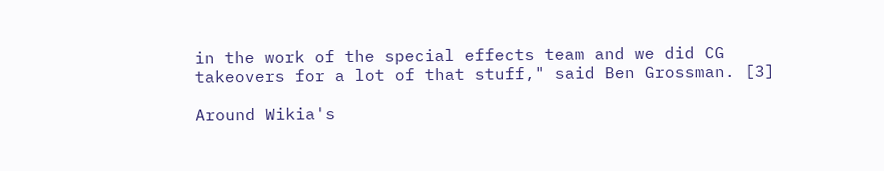in the work of the special effects team and we did CG takeovers for a lot of that stuff," said Ben Grossman. [3]

Around Wikia's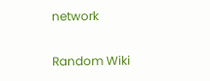network

Random Wiki